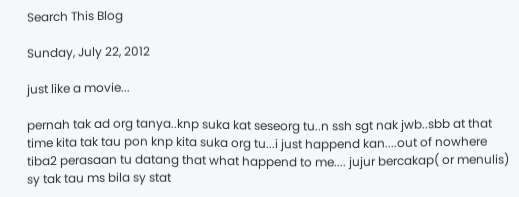Search This Blog

Sunday, July 22, 2012

just like a movie...

pernah tak ad org tanya..knp suka kat seseorg tu..n ssh sgt nak jwb..sbb at that time kita tak tau pon knp kita suka org tu...i just happend kan....out of nowhere tiba2 perasaan tu datang that what happend to me.... jujur bercakap( or menulis) sy tak tau ms bila sy stat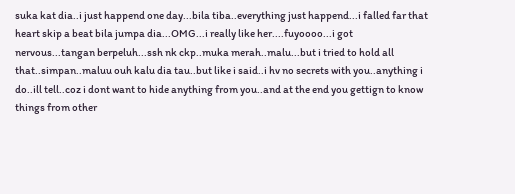suka kat dia..i just happend one day...bila tiba..everything just happend...i falled far that heart skip a beat bila jumpa dia...OMG...i really like her....fuyoooo...i got nervous...tangan berpeluh...ssh nk ckp..muka merah..malu...but i tried to hold all that..simpan..maluu ouh kalu dia tau..but like i said..i hv no secrets with you..anything i do..ill tell..coz i dont want to hide anything from you..and at the end you gettign to know things from other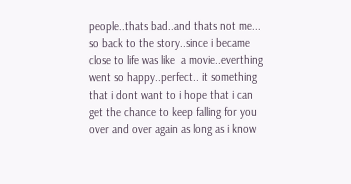people..thats bad..and thats not me... so back to the story..since i became close to life was like  a movie..everthing went so happy..perfect.. it something that i dont want to i hope that i can get the chance to keep falling for you over and over again as long as i know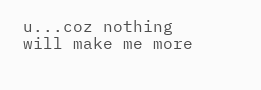u...coz nothing will make me more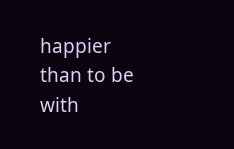happier than to be with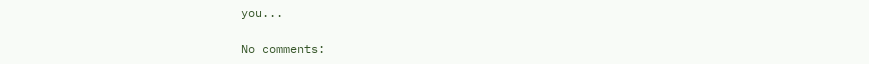you...

No comments: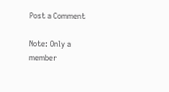Post a Comment

Note: Only a member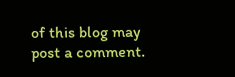of this blog may post a comment.